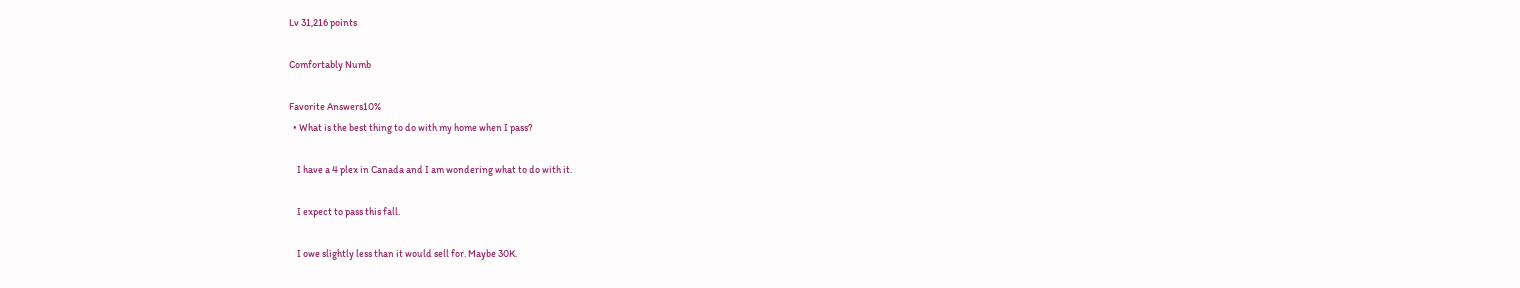Lv 31,216 points

Comfortably Numb

Favorite Answers10%
  • What is the best thing to do with my home when I pass?

    I have a 4 plex in Canada and I am wondering what to do with it.

    I expect to pass this fall.

    I owe slightly less than it would sell for. Maybe 30K.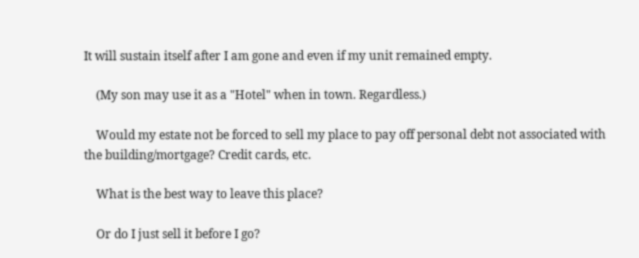It will sustain itself after I am gone and even if my unit remained empty.

    (My son may use it as a "Hotel" when in town. Regardless.)

    Would my estate not be forced to sell my place to pay off personal debt not associated with the building/mortgage? Credit cards, etc.

    What is the best way to leave this place?

    Or do I just sell it before I go?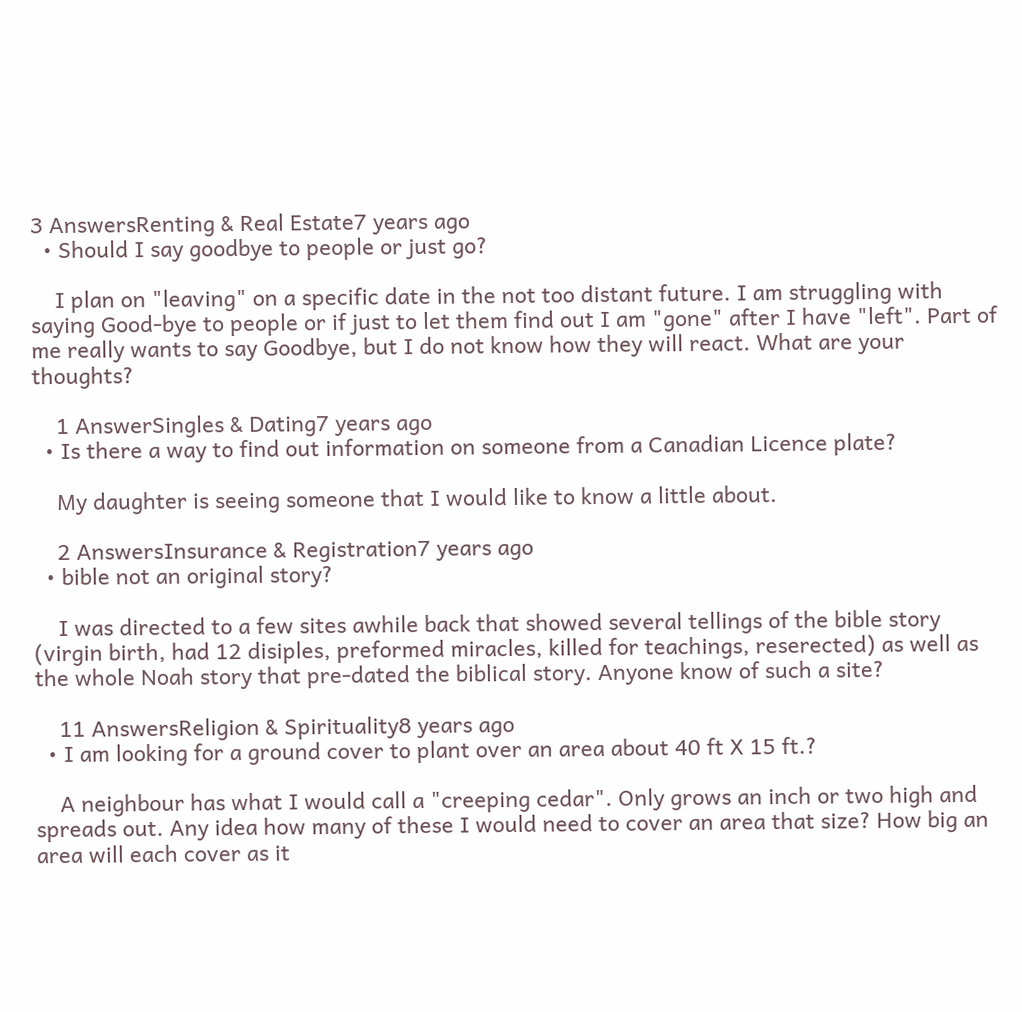3 AnswersRenting & Real Estate7 years ago
  • Should I say goodbye to people or just go?

    I plan on "leaving" on a specific date in the not too distant future. I am struggling with saying Good-bye to people or if just to let them find out I am "gone" after I have "left". Part of me really wants to say Goodbye, but I do not know how they will react. What are your thoughts?

    1 AnswerSingles & Dating7 years ago
  • Is there a way to find out information on someone from a Canadian Licence plate?

    My daughter is seeing someone that I would like to know a little about.

    2 AnswersInsurance & Registration7 years ago
  • bible not an original story?

    I was directed to a few sites awhile back that showed several tellings of the bible story (virgin birth, had 12 disiples, preformed miracles, killed for teachings, reserected) as well as the whole Noah story that pre-dated the biblical story. Anyone know of such a site?

    11 AnswersReligion & Spirituality8 years ago
  • I am looking for a ground cover to plant over an area about 40 ft X 15 ft.?

    A neighbour has what I would call a "creeping cedar". Only grows an inch or two high and spreads out. Any idea how many of these I would need to cover an area that size? How big an area will each cover as it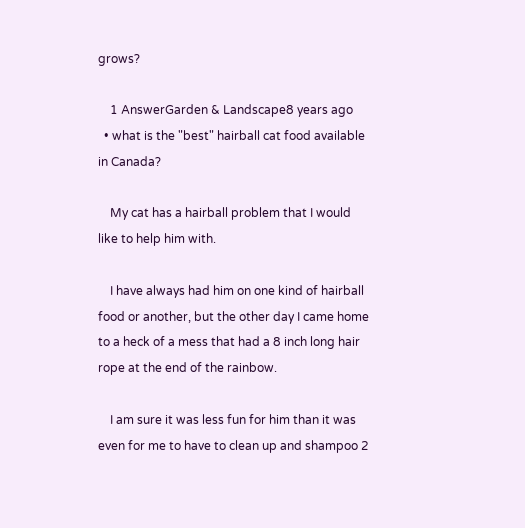grows?

    1 AnswerGarden & Landscape8 years ago
  • what is the "best" hairball cat food available in Canada?

    My cat has a hairball problem that I would like to help him with.

    I have always had him on one kind of hairball food or another, but the other day I came home to a heck of a mess that had a 8 inch long hair rope at the end of the rainbow.

    I am sure it was less fun for him than it was even for me to have to clean up and shampoo 2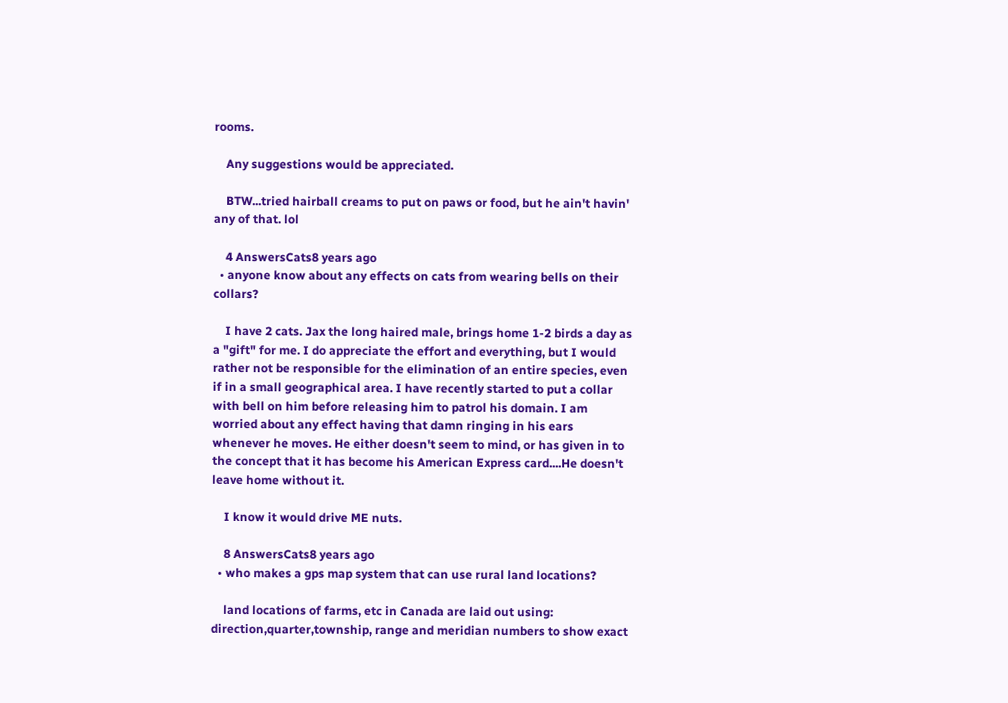rooms.

    Any suggestions would be appreciated.

    BTW...tried hairball creams to put on paws or food, but he ain't havin' any of that. lol

    4 AnswersCats8 years ago
  • anyone know about any effects on cats from wearing bells on their collars?

    I have 2 cats. Jax the long haired male, brings home 1-2 birds a day as a "gift" for me. I do appreciate the effort and everything, but I would rather not be responsible for the elimination of an entire species, even if in a small geographical area. I have recently started to put a collar with bell on him before releasing him to patrol his domain. I am worried about any effect having that damn ringing in his ears whenever he moves. He either doesn't seem to mind, or has given in to the concept that it has become his American Express card....He doesn't leave home without it.

    I know it would drive ME nuts.

    8 AnswersCats8 years ago
  • who makes a gps map system that can use rural land locations?

    land locations of farms, etc in Canada are laid out using: direction,quarter,township, range and meridian numbers to show exact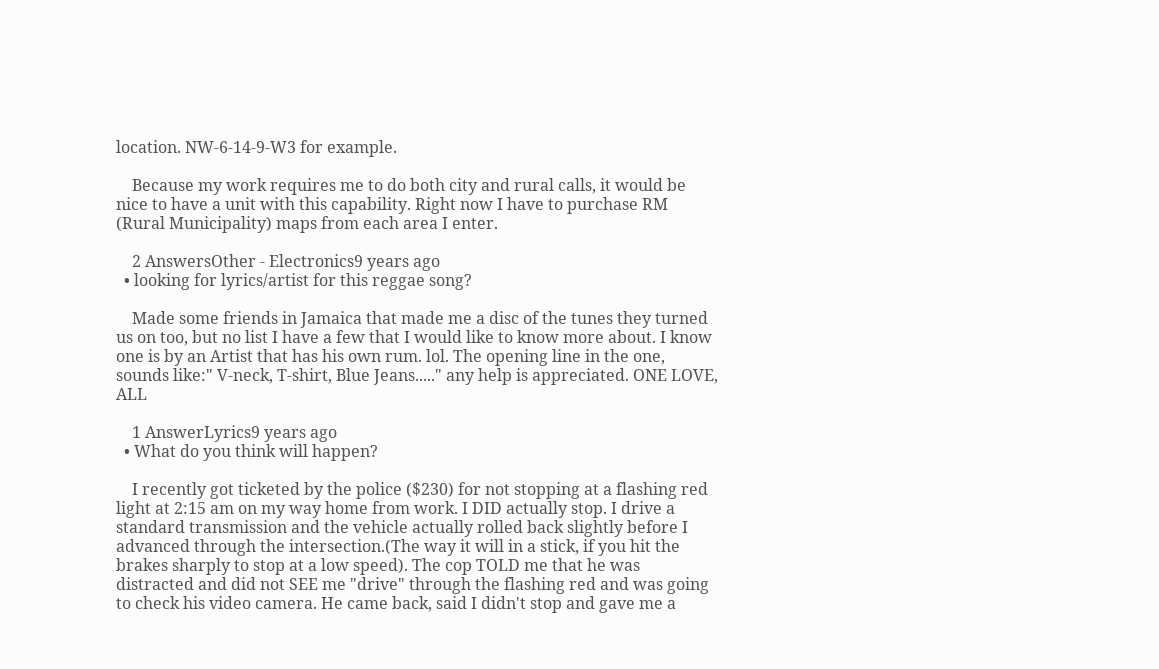location. NW-6-14-9-W3 for example.

    Because my work requires me to do both city and rural calls, it would be nice to have a unit with this capability. Right now I have to purchase RM (Rural Municipality) maps from each area I enter.

    2 AnswersOther - Electronics9 years ago
  • looking for lyrics/artist for this reggae song?

    Made some friends in Jamaica that made me a disc of the tunes they turned us on too, but no list I have a few that I would like to know more about. I know one is by an Artist that has his own rum. lol. The opening line in the one, sounds like:" V-neck, T-shirt, Blue Jeans....." any help is appreciated. ONE LOVE, ALL

    1 AnswerLyrics9 years ago
  • What do you think will happen?

    I recently got ticketed by the police ($230) for not stopping at a flashing red light at 2:15 am on my way home from work. I DID actually stop. I drive a standard transmission and the vehicle actually rolled back slightly before I advanced through the intersection.(The way it will in a stick, if you hit the brakes sharply to stop at a low speed). The cop TOLD me that he was distracted and did not SEE me "drive" through the flashing red and was going to check his video camera. He came back, said I didn't stop and gave me a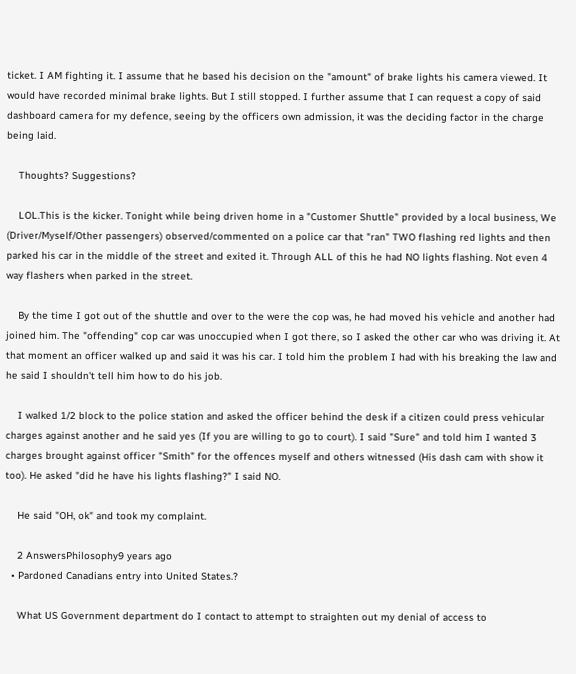ticket. I AM fighting it. I assume that he based his decision on the "amount" of brake lights his camera viewed. It would have recorded minimal brake lights. But I still stopped. I further assume that I can request a copy of said dashboard camera for my defence, seeing by the officers own admission, it was the deciding factor in the charge being laid.

    Thoughts? Suggestions?

    LOL.This is the kicker. Tonight while being driven home in a "Customer Shuttle" provided by a local business, We (Driver/Myself/Other passengers) observed/commented on a police car that "ran" TWO flashing red lights and then parked his car in the middle of the street and exited it. Through ALL of this he had NO lights flashing. Not even 4 way flashers when parked in the street.

    By the time I got out of the shuttle and over to the were the cop was, he had moved his vehicle and another had joined him. The "offending" cop car was unoccupied when I got there, so I asked the other car who was driving it. At that moment an officer walked up and said it was his car. I told him the problem I had with his breaking the law and he said I shouldn't tell him how to do his job.

    I walked 1/2 block to the police station and asked the officer behind the desk if a citizen could press vehicular charges against another and he said yes (If you are willing to go to court). I said "Sure" and told him I wanted 3 charges brought against officer "Smith" for the offences myself and others witnessed (His dash cam with show it too). He asked "did he have his lights flashing?" I said NO.

    He said "OH, ok" and took my complaint.

    2 AnswersPhilosophy9 years ago
  • Pardoned Canadians entry into United States.?

    What US Government department do I contact to attempt to straighten out my denial of access to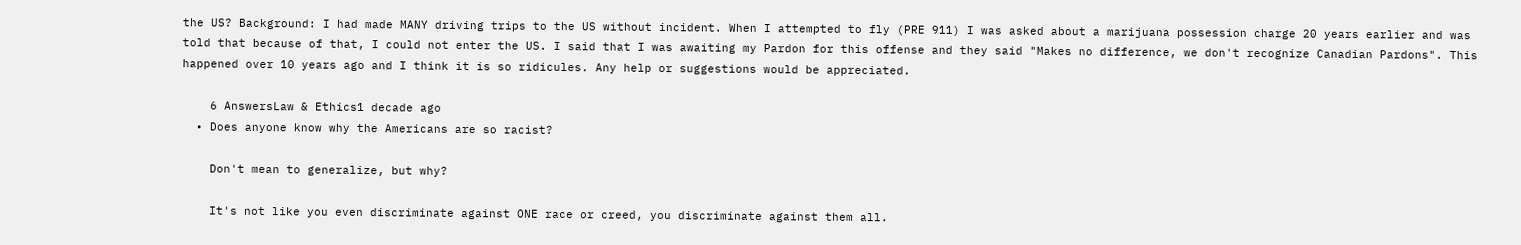the US? Background: I had made MANY driving trips to the US without incident. When I attempted to fly (PRE 911) I was asked about a marijuana possession charge 20 years earlier and was told that because of that, I could not enter the US. I said that I was awaiting my Pardon for this offense and they said "Makes no difference, we don't recognize Canadian Pardons". This happened over 10 years ago and I think it is so ridicules. Any help or suggestions would be appreciated.

    6 AnswersLaw & Ethics1 decade ago
  • Does anyone know why the Americans are so racist?

    Don't mean to generalize, but why?

    It's not like you even discriminate against ONE race or creed, you discriminate against them all.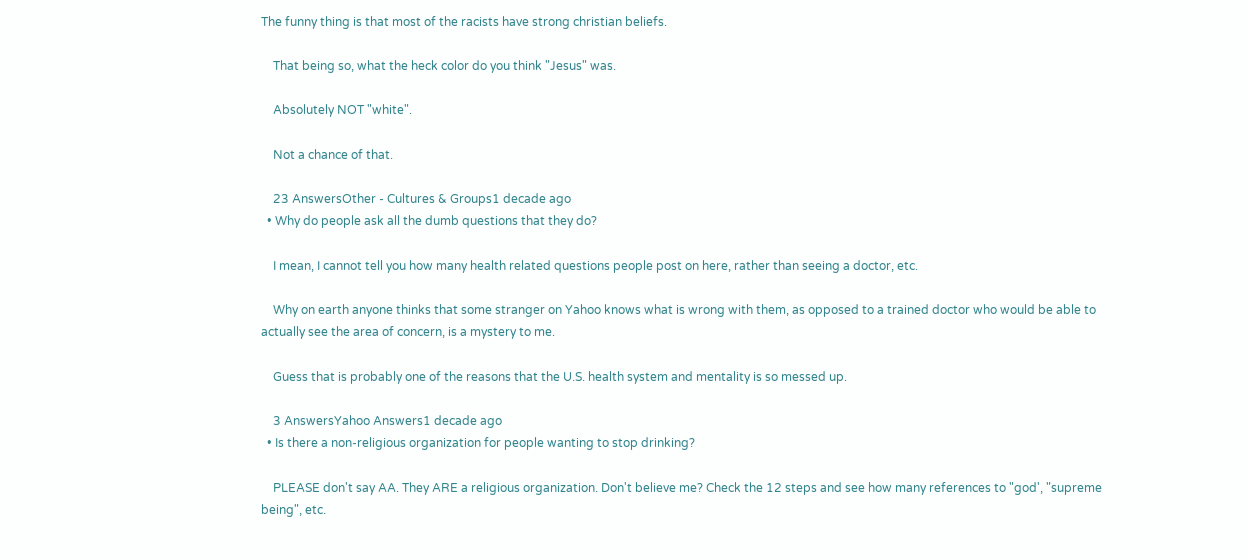The funny thing is that most of the racists have strong christian beliefs.

    That being so, what the heck color do you think "Jesus" was.

    Absolutely NOT "white".

    Not a chance of that.

    23 AnswersOther - Cultures & Groups1 decade ago
  • Why do people ask all the dumb questions that they do?

    I mean, I cannot tell you how many health related questions people post on here, rather than seeing a doctor, etc.

    Why on earth anyone thinks that some stranger on Yahoo knows what is wrong with them, as opposed to a trained doctor who would be able to actually see the area of concern, is a mystery to me.

    Guess that is probably one of the reasons that the U.S. health system and mentality is so messed up.

    3 AnswersYahoo Answers1 decade ago
  • Is there a non-religious organization for people wanting to stop drinking?

    PLEASE don't say AA. They ARE a religious organization. Don't believe me? Check the 12 steps and see how many references to "god', "supreme being", etc.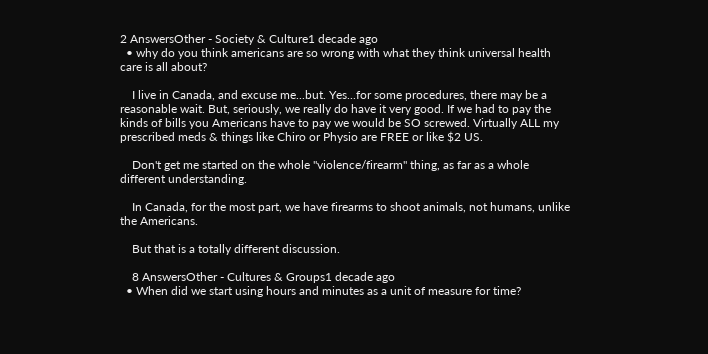2 AnswersOther - Society & Culture1 decade ago
  • why do you think americans are so wrong with what they think universal health care is all about?

    I live in Canada, and excuse me...but. Yes...for some procedures, there may be a reasonable wait. But, seriously, we really do have it very good. If we had to pay the kinds of bills you Americans have to pay we would be SO screwed. Virtually ALL my prescribed meds & things like Chiro or Physio are FREE or like $2 US.

    Don't get me started on the whole "violence/firearm" thing, as far as a whole different understanding.

    In Canada, for the most part, we have firearms to shoot animals, not humans, unlike the Americans.

    But that is a totally different discussion.

    8 AnswersOther - Cultures & Groups1 decade ago
  • When did we start using hours and minutes as a unit of measure for time?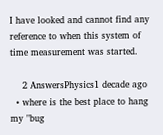I have looked and cannot find any reference to when this system of time measurement was started.

    2 AnswersPhysics1 decade ago
  • where is the best place to hang my "bug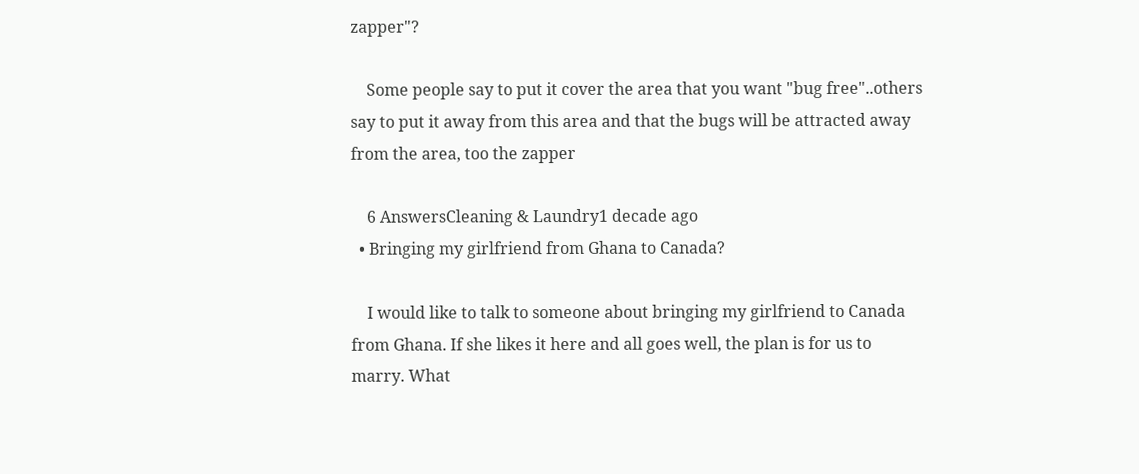zapper"?

    Some people say to put it cover the area that you want "bug free"..others say to put it away from this area and that the bugs will be attracted away from the area, too the zapper

    6 AnswersCleaning & Laundry1 decade ago
  • Bringing my girlfriend from Ghana to Canada?

    I would like to talk to someone about bringing my girlfriend to Canada from Ghana. If she likes it here and all goes well, the plan is for us to marry. What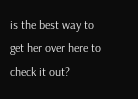is the best way to get her over here to check it out?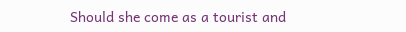Should she come as a tourist and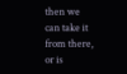then we can take it from there, or is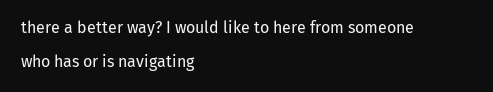there a better way? I would like to here from someone who has or is navigating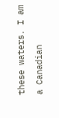these waters. I am a Canadian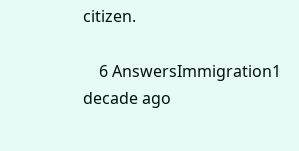citizen.

    6 AnswersImmigration1 decade ago